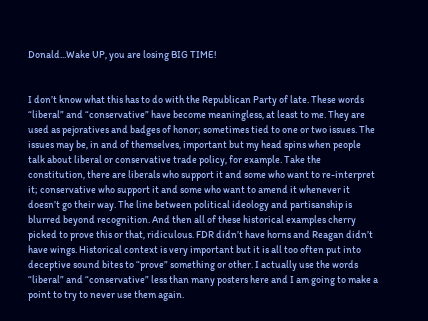Donald...Wake UP, you are losing BIG TIME!


I don’t know what this has to do with the Republican Party of late. These words “liberal” and “conservative” have become meaningless, at least to me. They are used as pejoratives and badges of honor; sometimes tied to one or two issues. The issues may be, in and of themselves, important but my head spins when people talk about liberal or conservative trade policy, for example. Take the constitution, there are liberals who support it and some who want to re-interpret it; conservative who support it and some who want to amend it whenever it doesn’t go their way. The line between political ideology and partisanship is blurred beyond recognition. And then all of these historical examples cherry picked to prove this or that, ridiculous. FDR didn’t have horns and Reagan didn’t have wings. Historical context is very important but it is all too often put into deceptive sound bites to “prove” something or other. I actually use the words “liberal” and “conservative” less than many posters here and I am going to make a point to try to never use them again.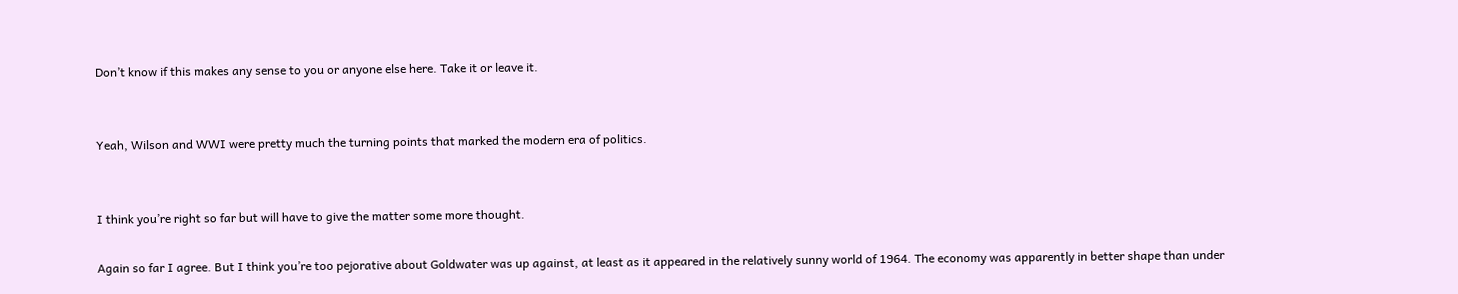Don’t know if this makes any sense to you or anyone else here. Take it or leave it.


Yeah, Wilson and WWI were pretty much the turning points that marked the modern era of politics.


I think you’re right so far but will have to give the matter some more thought.

Again so far I agree. But I think you’re too pejorative about Goldwater was up against, at least as it appeared in the relatively sunny world of 1964. The economy was apparently in better shape than under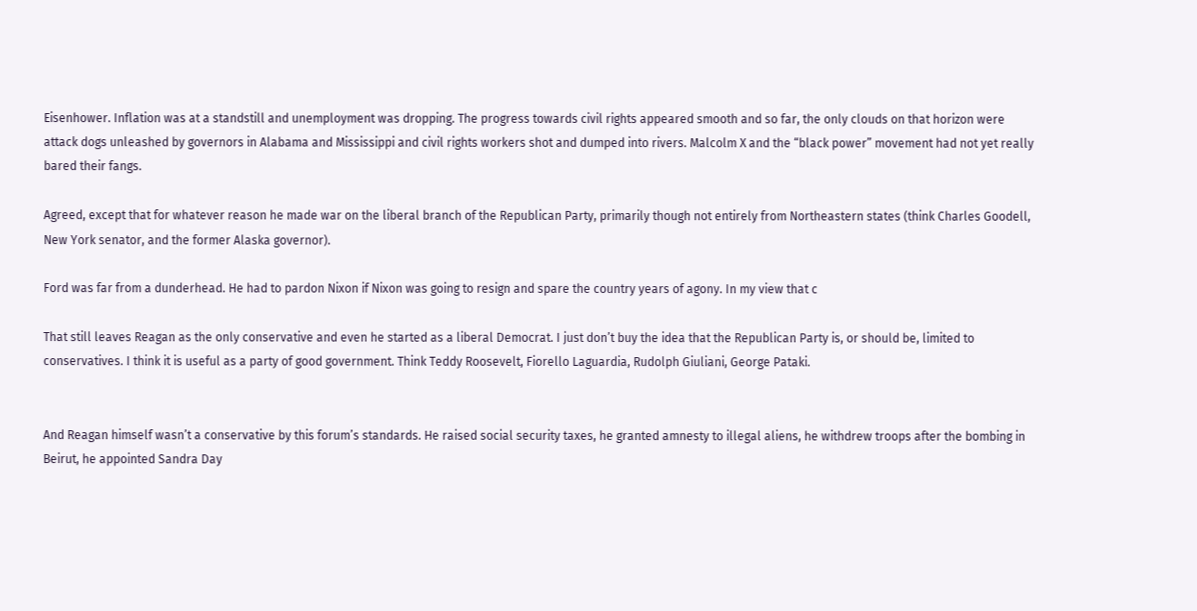Eisenhower. Inflation was at a standstill and unemployment was dropping. The progress towards civil rights appeared smooth and so far, the only clouds on that horizon were attack dogs unleashed by governors in Alabama and Mississippi and civil rights workers shot and dumped into rivers. Malcolm X and the “black power” movement had not yet really bared their fangs.

Agreed, except that for whatever reason he made war on the liberal branch of the Republican Party, primarily though not entirely from Northeastern states (think Charles Goodell, New York senator, and the former Alaska governor).

Ford was far from a dunderhead. He had to pardon Nixon if Nixon was going to resign and spare the country years of agony. In my view that c

That still leaves Reagan as the only conservative and even he started as a liberal Democrat. I just don’t buy the idea that the Republican Party is, or should be, limited to conservatives. I think it is useful as a party of good government. Think Teddy Roosevelt, Fiorello Laguardia, Rudolph Giuliani, George Pataki.


And Reagan himself wasn’t a conservative by this forum’s standards. He raised social security taxes, he granted amnesty to illegal aliens, he withdrew troops after the bombing in Beirut, he appointed Sandra Day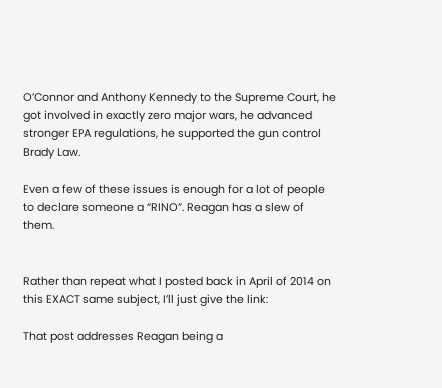O’Connor and Anthony Kennedy to the Supreme Court, he got involved in exactly zero major wars, he advanced stronger EPA regulations, he supported the gun control Brady Law.

Even a few of these issues is enough for a lot of people to declare someone a “RINO”. Reagan has a slew of them.


Rather than repeat what I posted back in April of 2014 on this EXACT same subject, I’ll just give the link:

That post addresses Reagan being a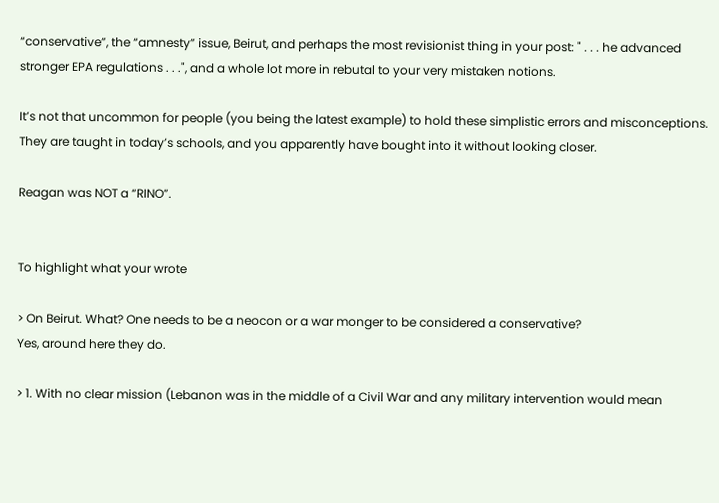“conservative”, the “amnesty” issue, Beirut, and perhaps the most revisionist thing in your post: " . . . he advanced stronger EPA regulations . . .", and a whole lot more in rebutal to your very mistaken notions.

It’s not that uncommon for people (you being the latest example) to hold these simplistic errors and misconceptions. They are taught in today’s schools, and you apparently have bought into it without looking closer.

Reagan was NOT a “RINO”.


To highlight what your wrote

> On Beirut. What? One needs to be a neocon or a war monger to be considered a conservative?
Yes, around here they do.

> 1. With no clear mission (Lebanon was in the middle of a Civil War and any military intervention would mean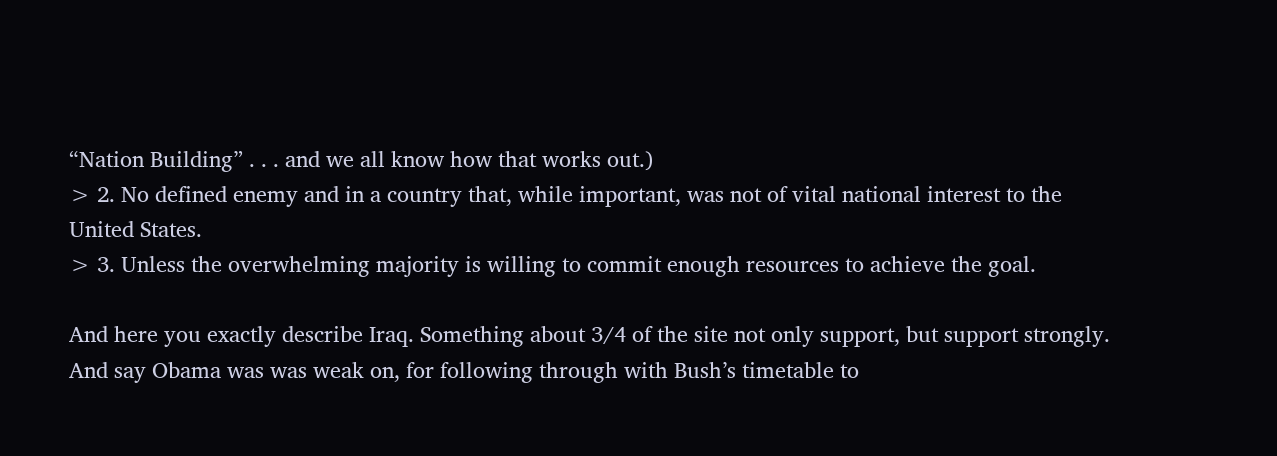“Nation Building” . . . and we all know how that works out.)
> 2. No defined enemy and in a country that, while important, was not of vital national interest to the United States.
> 3. Unless the overwhelming majority is willing to commit enough resources to achieve the goal.

And here you exactly describe Iraq. Something about 3/4 of the site not only support, but support strongly. And say Obama was was weak on, for following through with Bush’s timetable to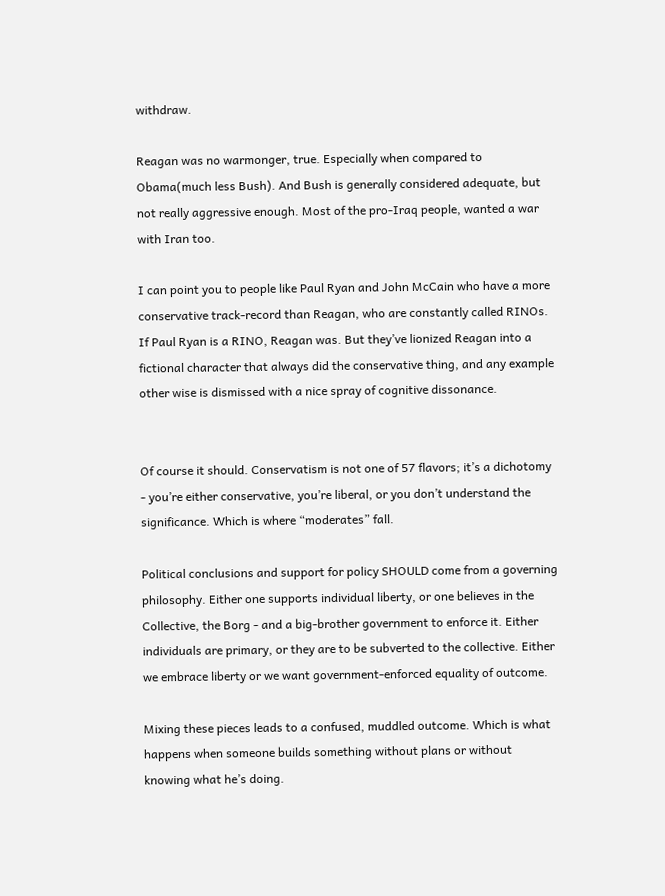withdraw.

Reagan was no warmonger, true. Especially when compared to Obama(much less Bush). And Bush is generally considered adequate, but not really aggressive enough. Most of the pro-Iraq people, wanted a war with Iran too.

I can point you to people like Paul Ryan and John McCain who have a more conservative track-record than Reagan, who are constantly called RINOs. If Paul Ryan is a RINO, Reagan was. But they’ve lionized Reagan into a fictional character that always did the conservative thing, and any example other wise is dismissed with a nice spray of cognitive dissonance.


Of course it should. Conservatism is not one of 57 flavors; it’s a dichotomy - you’re either conservative, you’re liberal, or you don’t understand the significance. Which is where “moderates” fall.

Political conclusions and support for policy SHOULD come from a governing philosophy. Either one supports individual liberty, or one believes in the Collective, the Borg - and a big-brother government to enforce it. Either individuals are primary, or they are to be subverted to the collective. Either we embrace liberty or we want government-enforced equality of outcome.

Mixing these pieces leads to a confused, muddled outcome. Which is what happens when someone builds something without plans or without knowing what he’s doing.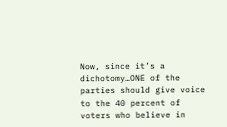Now, since it’s a dichotomy…ONE of the parties should give voice to the 40 percent of voters who believe in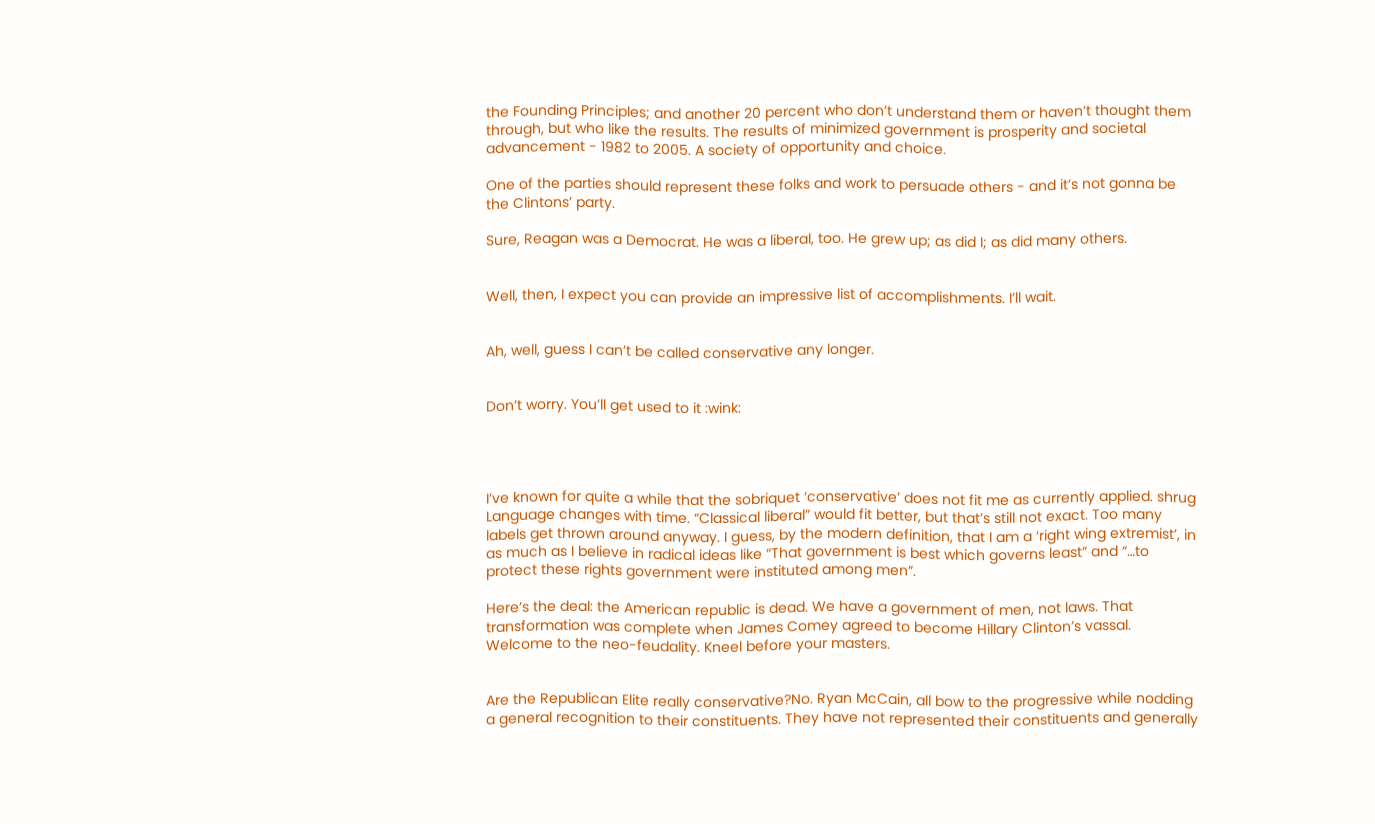the Founding Principles; and another 20 percent who don’t understand them or haven’t thought them through, but who like the results. The results of minimized government is prosperity and societal advancement - 1982 to 2005. A society of opportunity and choice.

One of the parties should represent these folks and work to persuade others - and it’s not gonna be the Clintons’ party.

Sure, Reagan was a Democrat. He was a liberal, too. He grew up; as did I; as did many others.


Well, then, I expect you can provide an impressive list of accomplishments. I’ll wait.


Ah, well, guess I can’t be called conservative any longer.


Don’t worry. You’ll get used to it :wink:




I’ve known for quite a while that the sobriquet ‘conservative’ does not fit me as currently applied. shrug Language changes with time. “Classical liberal” would fit better, but that’s still not exact. Too many labels get thrown around anyway. I guess, by the modern definition, that I am a ‘right wing extremist’, in as much as I believe in radical ideas like “That government is best which governs least” and “…to protect these rights government were instituted among men”.

Here’s the deal: the American republic is dead. We have a government of men, not laws. That transformation was complete when James Comey agreed to become Hillary Clinton’s vassal. Welcome to the neo-feudality. Kneel before your masters.


Are the Republican Elite really conservative?No. Ryan McCain, all bow to the progressive while nodding a general recognition to their constituents. They have not represented their constituents and generally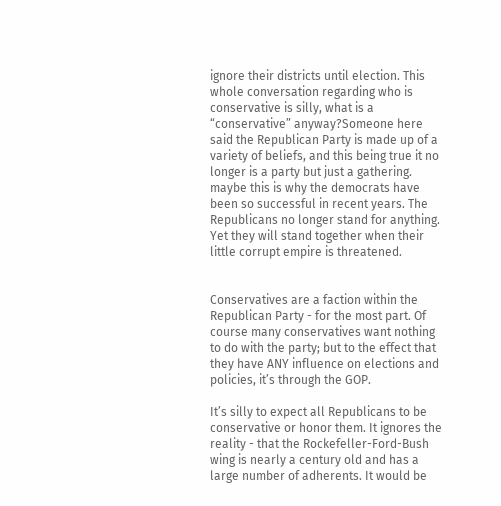ignore their districts until election. This whole conversation regarding who is conservative is silly, what is a “conservative” anyway?Someone here said the Republican Party is made up of a variety of beliefs, and this being true it no longer is a party but just a gathering. maybe this is why the democrats have been so successful in recent years. The Republicans no longer stand for anything. Yet they will stand together when their little corrupt empire is threatened.


Conservatives are a faction within the Republican Party - for the most part. Of course many conservatives want nothing to do with the party; but to the effect that they have ANY influence on elections and policies, it’s through the GOP.

It’s silly to expect all Republicans to be conservative or honor them. It ignores the reality - that the Rockefeller-Ford-Bush wing is nearly a century old and has a large number of adherents. It would be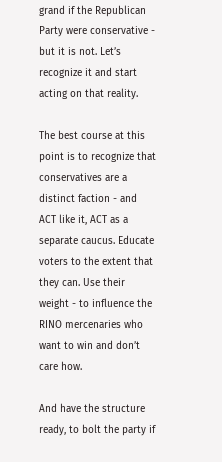grand if the Republican Party were conservative - but it is not. Let’s recognize it and start acting on that reality.

The best course at this point is to recognize that conservatives are a distinct faction - and ACT like it, ACT as a separate caucus. Educate voters to the extent that they can. Use their weight - to influence the RINO mercenaries who want to win and don’t care how.

And have the structure ready, to bolt the party if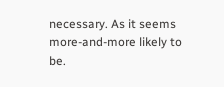necessary. As it seems more-and-more likely to be.